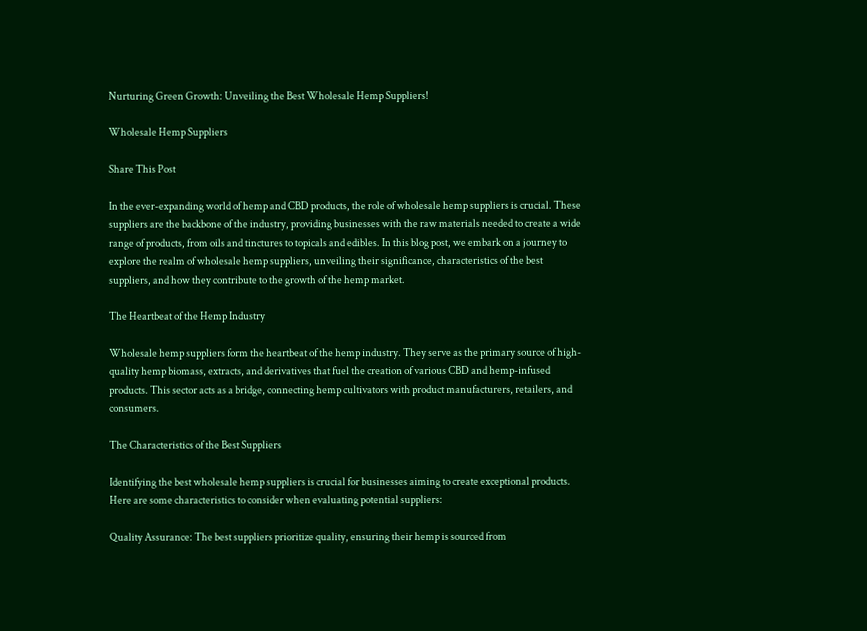Nurturing Green Growth: Unveiling the Best Wholesale Hemp Suppliers!

Wholesale Hemp Suppliers

Share This Post

In the ever-expanding world of hemp and CBD products, the role of wholesale hemp suppliers is crucial. These suppliers are the backbone of the industry, providing businesses with the raw materials needed to create a wide range of products, from oils and tinctures to topicals and edibles. In this blog post, we embark on a journey to explore the realm of wholesale hemp suppliers, unveiling their significance, characteristics of the best suppliers, and how they contribute to the growth of the hemp market.

The Heartbeat of the Hemp Industry

Wholesale hemp suppliers form the heartbeat of the hemp industry. They serve as the primary source of high-quality hemp biomass, extracts, and derivatives that fuel the creation of various CBD and hemp-infused products. This sector acts as a bridge, connecting hemp cultivators with product manufacturers, retailers, and consumers.

The Characteristics of the Best Suppliers

Identifying the best wholesale hemp suppliers is crucial for businesses aiming to create exceptional products. Here are some characteristics to consider when evaluating potential suppliers:

Quality Assurance: The best suppliers prioritize quality, ensuring their hemp is sourced from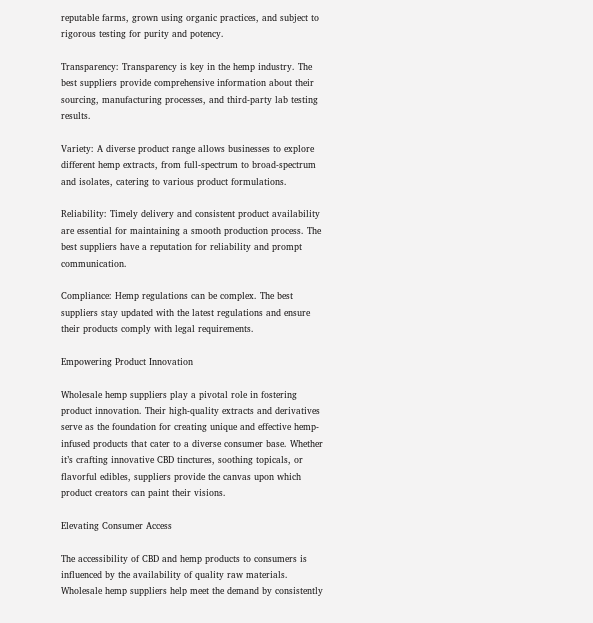reputable farms, grown using organic practices, and subject to rigorous testing for purity and potency.

Transparency: Transparency is key in the hemp industry. The best suppliers provide comprehensive information about their sourcing, manufacturing processes, and third-party lab testing results.

Variety: A diverse product range allows businesses to explore different hemp extracts, from full-spectrum to broad-spectrum and isolates, catering to various product formulations.

Reliability: Timely delivery and consistent product availability are essential for maintaining a smooth production process. The best suppliers have a reputation for reliability and prompt communication.

Compliance: Hemp regulations can be complex. The best suppliers stay updated with the latest regulations and ensure their products comply with legal requirements.

Empowering Product Innovation

Wholesale hemp suppliers play a pivotal role in fostering product innovation. Their high-quality extracts and derivatives serve as the foundation for creating unique and effective hemp-infused products that cater to a diverse consumer base. Whether it’s crafting innovative CBD tinctures, soothing topicals, or flavorful edibles, suppliers provide the canvas upon which product creators can paint their visions.

Elevating Consumer Access

The accessibility of CBD and hemp products to consumers is influenced by the availability of quality raw materials. Wholesale hemp suppliers help meet the demand by consistently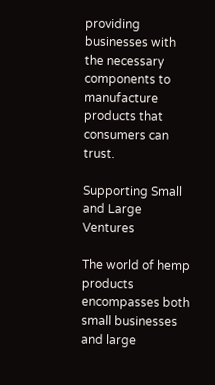providing businesses with the necessary components to manufacture products that consumers can trust.

Supporting Small and Large Ventures

The world of hemp products encompasses both small businesses and large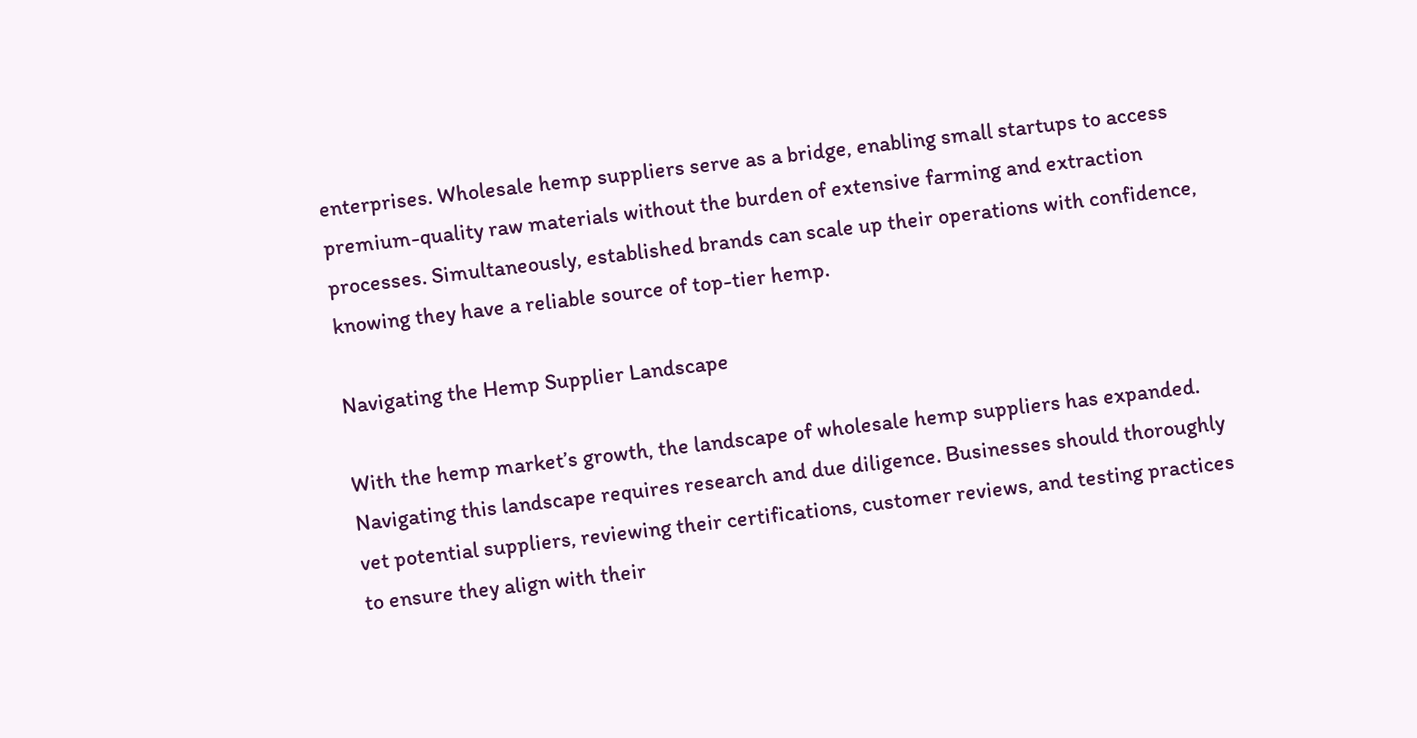enterprises. Wholesale hemp suppliers serve as a bridge, enabling small startups to access premium-quality raw materials without the burden of extensive farming and extraction processes. Simultaneously, established brands can scale up their operations with confidence, knowing they have a reliable source of top-tier hemp.

Navigating the Hemp Supplier Landscape

With the hemp market’s growth, the landscape of wholesale hemp suppliers has expanded. Navigating this landscape requires research and due diligence. Businesses should thoroughly vet potential suppliers, reviewing their certifications, customer reviews, and testing practices to ensure they align with their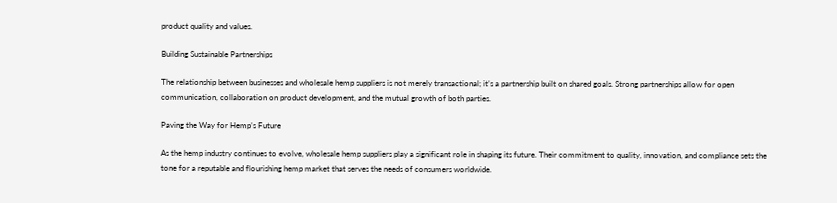product quality and values.

Building Sustainable Partnerships

The relationship between businesses and wholesale hemp suppliers is not merely transactional; it’s a partnership built on shared goals. Strong partnerships allow for open communication, collaboration on product development, and the mutual growth of both parties.

Paving the Way for Hemp’s Future

As the hemp industry continues to evolve, wholesale hemp suppliers play a significant role in shaping its future. Their commitment to quality, innovation, and compliance sets the tone for a reputable and flourishing hemp market that serves the needs of consumers worldwide.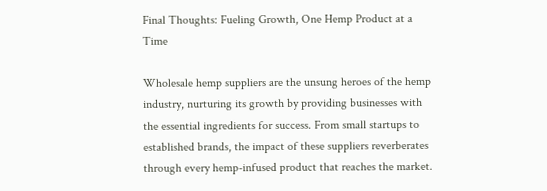Final Thoughts: Fueling Growth, One Hemp Product at a Time

Wholesale hemp suppliers are the unsung heroes of the hemp industry, nurturing its growth by providing businesses with the essential ingredients for success. From small startups to established brands, the impact of these suppliers reverberates through every hemp-infused product that reaches the market.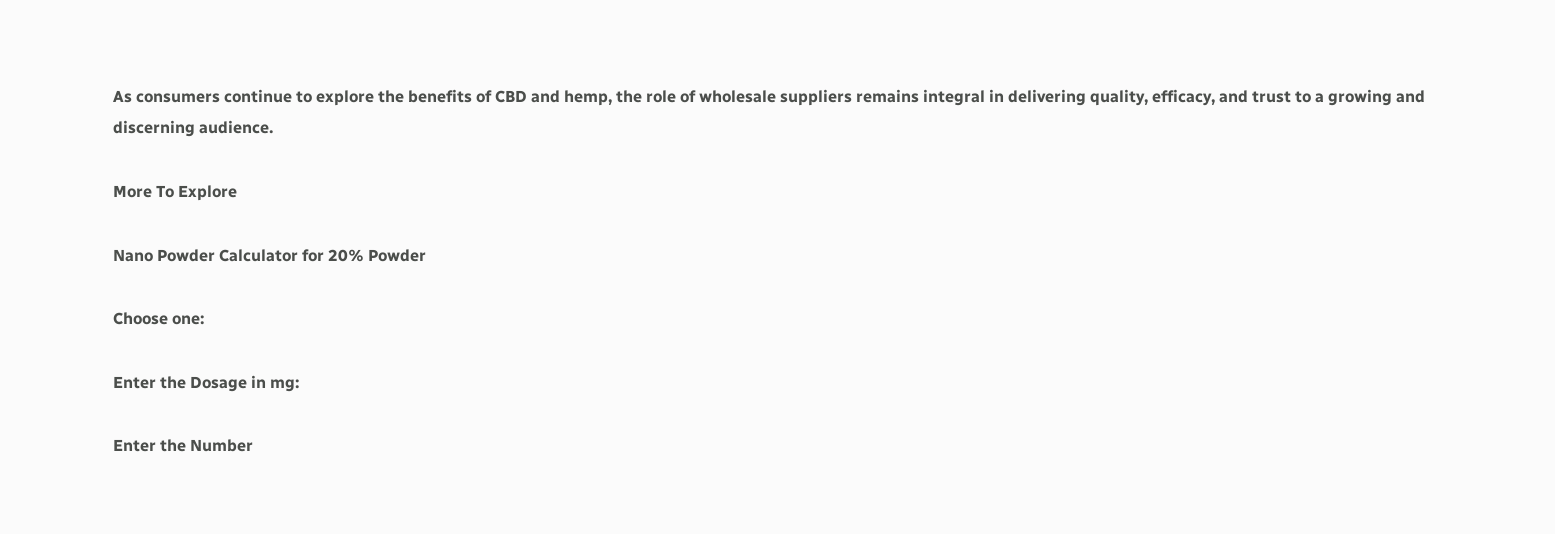As consumers continue to explore the benefits of CBD and hemp, the role of wholesale suppliers remains integral in delivering quality, efficacy, and trust to a growing and discerning audience.

More To Explore

Nano Powder Calculator for 20% Powder

Choose one:

Enter the Dosage in mg:

Enter the Number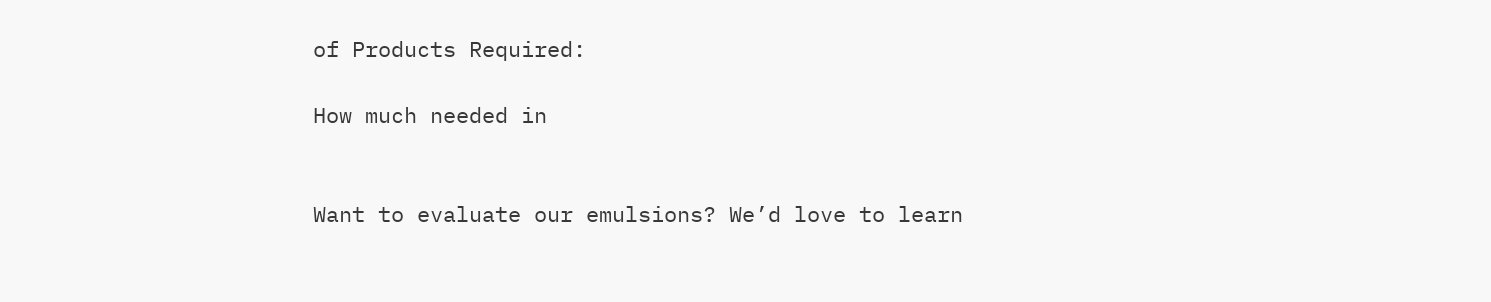of Products Required:

How much needed in


Want to evaluate our emulsions? We’d love to learn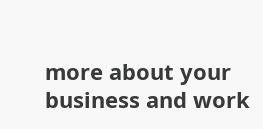more about your business and work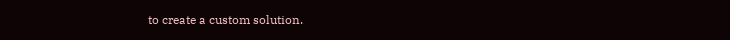to create a custom solution.